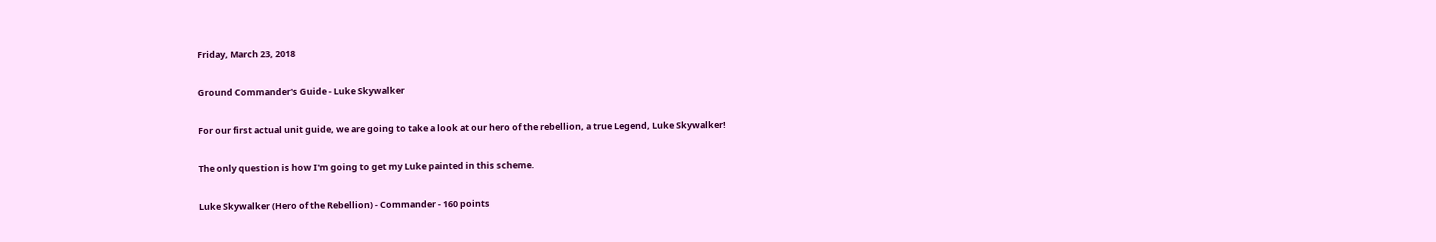Friday, March 23, 2018

Ground Commander's Guide - Luke Skywalker

For our first actual unit guide, we are going to take a look at our hero of the rebellion, a true Legend, Luke Skywalker!

The only question is how I'm going to get my Luke painted in this scheme.

Luke Skywalker (Hero of the Rebellion) - Commander - 160 points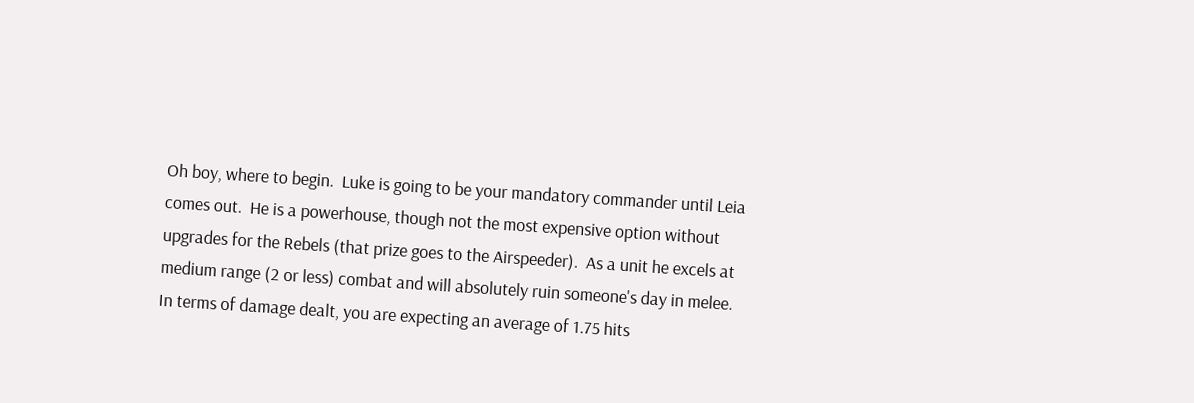Oh boy, where to begin.  Luke is going to be your mandatory commander until Leia comes out.  He is a powerhouse, though not the most expensive option without upgrades for the Rebels (that prize goes to the Airspeeder).  As a unit he excels at medium range (2 or less) combat and will absolutely ruin someone's day in melee.  In terms of damage dealt, you are expecting an average of 1.75 hits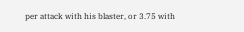per attack with his blaster, or 3.75 with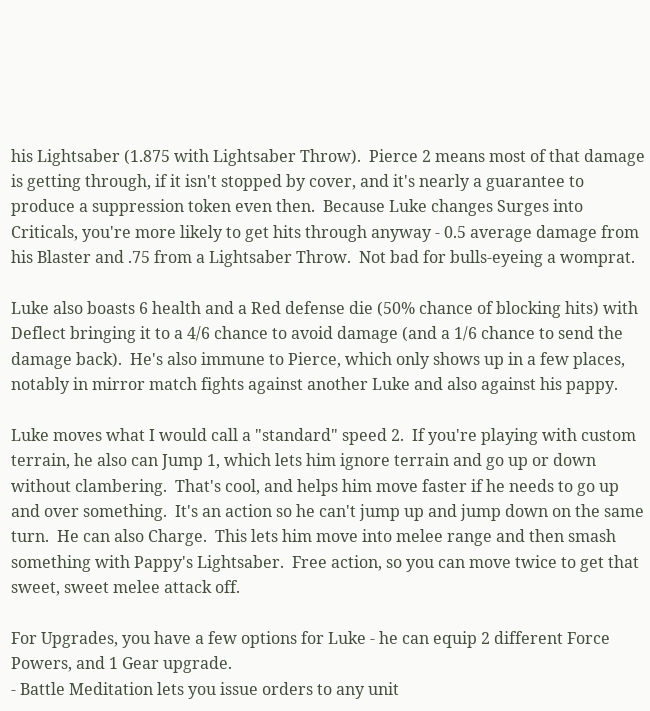his Lightsaber (1.875 with Lightsaber Throw).  Pierce 2 means most of that damage is getting through, if it isn't stopped by cover, and it's nearly a guarantee to produce a suppression token even then.  Because Luke changes Surges into Criticals, you're more likely to get hits through anyway - 0.5 average damage from his Blaster and .75 from a Lightsaber Throw.  Not bad for bulls-eyeing a womprat.

Luke also boasts 6 health and a Red defense die (50% chance of blocking hits) with Deflect bringing it to a 4/6 chance to avoid damage (and a 1/6 chance to send the damage back).  He's also immune to Pierce, which only shows up in a few places, notably in mirror match fights against another Luke and also against his pappy.

Luke moves what I would call a "standard" speed 2.  If you're playing with custom terrain, he also can Jump 1, which lets him ignore terrain and go up or down without clambering.  That's cool, and helps him move faster if he needs to go up and over something.  It's an action so he can't jump up and jump down on the same turn.  He can also Charge.  This lets him move into melee range and then smash something with Pappy's Lightsaber.  Free action, so you can move twice to get that sweet, sweet melee attack off.

For Upgrades, you have a few options for Luke - he can equip 2 different Force Powers, and 1 Gear upgrade.
- Battle Meditation lets you issue orders to any unit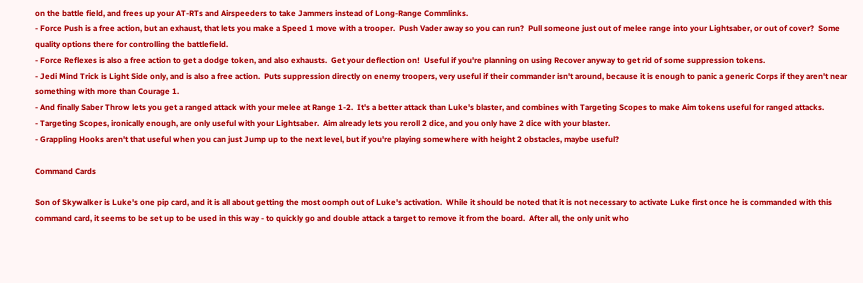on the battle field, and frees up your AT-RTs and Airspeeders to take Jammers instead of Long-Range Commlinks.
- Force Push is a free action, but an exhaust, that lets you make a Speed 1 move with a trooper.  Push Vader away so you can run?  Pull someone just out of melee range into your Lightsaber, or out of cover?  Some quality options there for controlling the battlefield.
- Force Reflexes is also a free action to get a dodge token, and also exhausts.  Get your deflection on!  Useful if you're planning on using Recover anyway to get rid of some suppression tokens.
- Jedi Mind Trick is Light Side only, and is also a free action.  Puts suppression directly on enemy troopers, very useful if their commander isn't around, because it is enough to panic a generic Corps if they aren't near something with more than Courage 1.
- And finally Saber Throw lets you get a ranged attack with your melee at Range 1-2.  It's a better attack than Luke's blaster, and combines with Targeting Scopes to make Aim tokens useful for ranged attacks.
- Targeting Scopes, ironically enough, are only useful with your Lightsaber.  Aim already lets you reroll 2 dice, and you only have 2 dice with your blaster.
- Grappling Hooks aren't that useful when you can just Jump up to the next level, but if you're playing somewhere with height 2 obstacles, maybe useful?

Command Cards

Son of Skywalker is Luke's one pip card, and it is all about getting the most oomph out of Luke's activation.  While it should be noted that it is not necessary to activate Luke first once he is commanded with this command card, it seems to be set up to be used in this way - to quickly go and double attack a target to remove it from the board.  After all, the only unit who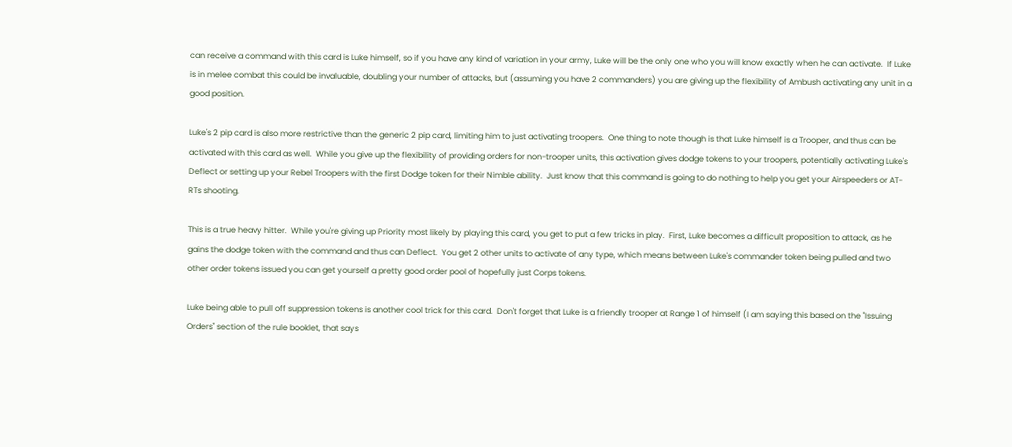can receive a command with this card is Luke himself, so if you have any kind of variation in your army, Luke will be the only one who you will know exactly when he can activate.  If Luke is in melee combat this could be invaluable, doubling your number of attacks, but (assuming you have 2 commanders) you are giving up the flexibility of Ambush activating any unit in a good position.

Luke's 2 pip card is also more restrictive than the generic 2 pip card, limiting him to just activating troopers.  One thing to note though is that Luke himself is a Trooper, and thus can be activated with this card as well.  While you give up the flexibility of providing orders for non-trooper units, this activation gives dodge tokens to your troopers, potentially activating Luke's Deflect or setting up your Rebel Troopers with the first Dodge token for their Nimble ability.  Just know that this command is going to do nothing to help you get your Airspeeders or AT-RTs shooting.

This is a true heavy hitter.  While you're giving up Priority most likely by playing this card, you get to put a few tricks in play.  First, Luke becomes a difficult proposition to attack, as he gains the dodge token with the command and thus can Deflect.  You get 2 other units to activate of any type, which means between Luke's commander token being pulled and two other order tokens issued you can get yourself a pretty good order pool of hopefully just Corps tokens.

Luke being able to pull off suppression tokens is another cool trick for this card.  Don't forget that Luke is a friendly trooper at Range 1 of himself (I am saying this based on the "Issuing Orders" section of the rule booklet, that says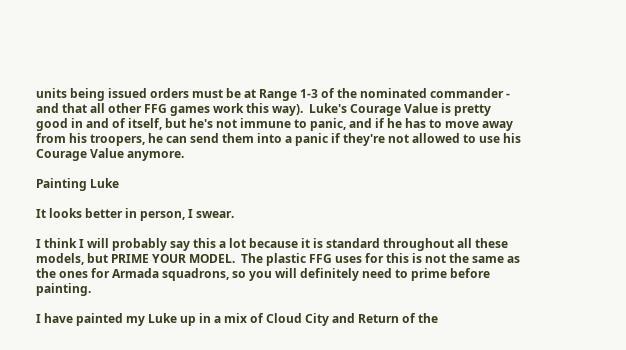units being issued orders must be at Range 1-3 of the nominated commander - and that all other FFG games work this way).  Luke's Courage Value is pretty good in and of itself, but he's not immune to panic, and if he has to move away from his troopers, he can send them into a panic if they're not allowed to use his Courage Value anymore.

Painting Luke

It looks better in person, I swear.

I think I will probably say this a lot because it is standard throughout all these models, but PRIME YOUR MODEL.  The plastic FFG uses for this is not the same as the ones for Armada squadrons, so you will definitely need to prime before painting.

I have painted my Luke up in a mix of Cloud City and Return of the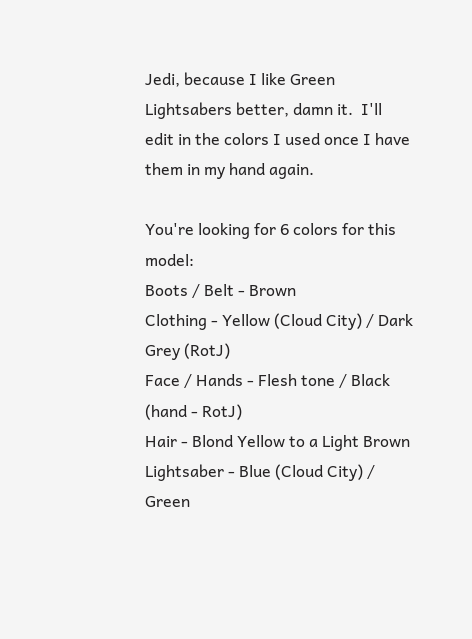Jedi, because I like Green Lightsabers better, damn it.  I'll edit in the colors I used once I have them in my hand again.

You're looking for 6 colors for this model:
Boots / Belt - Brown
Clothing - Yellow (Cloud City) / Dark Grey (RotJ)
Face / Hands - Flesh tone / Black (hand - RotJ)
Hair - Blond Yellow to a Light Brown
Lightsaber - Blue (Cloud City) / Green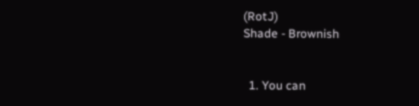(RotJ)
Shade - Brownish


  1. You can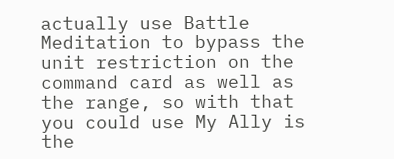actually use Battle Meditation to bypass the unit restriction on the command card as well as the range, so with that you could use My Ally is the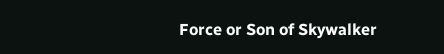Force or Son of Skywalker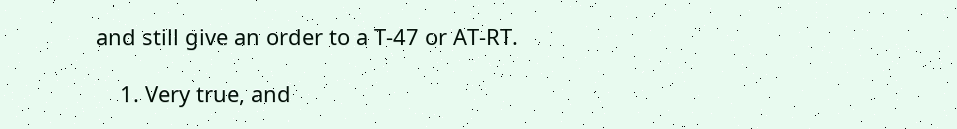and still give an order to a T-47 or AT-RT.

    1. Very true, and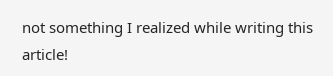not something I realized while writing this article!